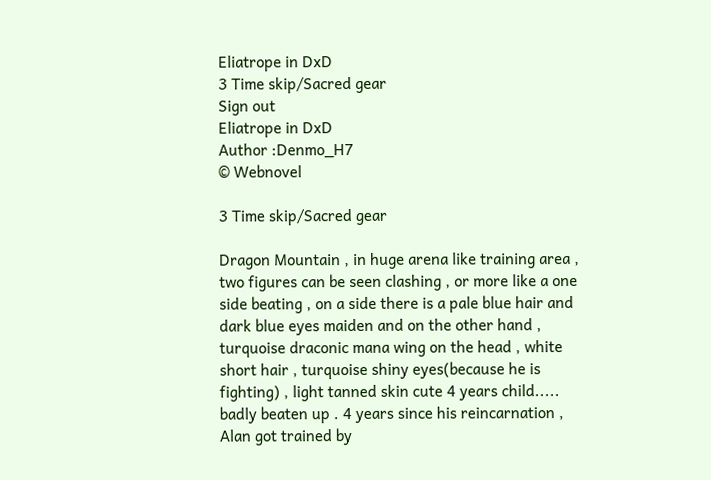Eliatrope in DxD
3 Time skip/Sacred gear
Sign out
Eliatrope in DxD
Author :Denmo_H7
© Webnovel

3 Time skip/Sacred gear

Dragon Mountain , in huge arena like training area , two figures can be seen clashing , or more like a one side beating , on a side there is a pale blue hair and dark blue eyes maiden and on the other hand , turquoise draconic mana wing on the head , white short hair , turquoise shiny eyes(because he is fighting) , light tanned skin cute 4 years child..... badly beaten up . 4 years since his reincarnation , Alan got trained by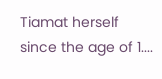Tiamat herself since the age of 1....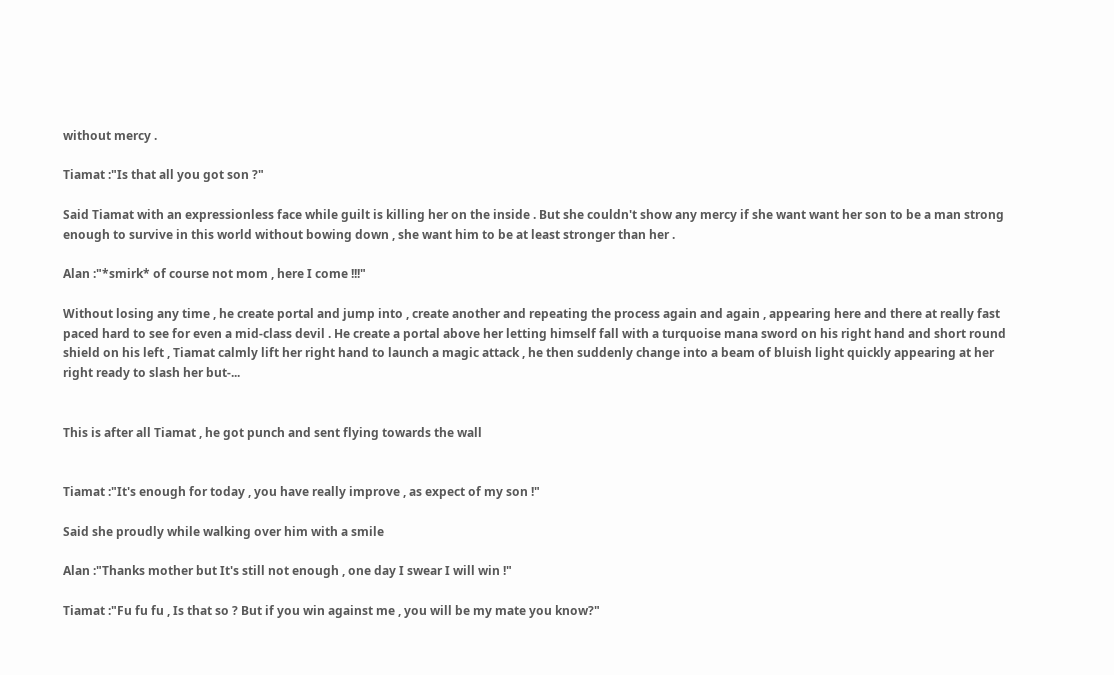without mercy .

Tiamat :"Is that all you got son ?"

Said Tiamat with an expressionless face while guilt is killing her on the inside . But she couldn't show any mercy if she want want her son to be a man strong enough to survive in this world without bowing down , she want him to be at least stronger than her .

Alan :"*smirk* of course not mom , here I come !!!"

Without losing any time , he create portal and jump into , create another and repeating the process again and again , appearing here and there at really fast paced hard to see for even a mid-class devil . He create a portal above her letting himself fall with a turquoise mana sword on his right hand and short round shield on his left , Tiamat calmly lift her right hand to launch a magic attack , he then suddenly change into a beam of bluish light quickly appearing at her right ready to slash her but-...


This is after all Tiamat , he got punch and sent flying towards the wall


Tiamat :"It's enough for today , you have really improve , as expect of my son !"

Said she proudly while walking over him with a smile

Alan :"Thanks mother but It's still not enough , one day I swear I will win !"

Tiamat :"Fu fu fu , Is that so ? But if you win against me , you will be my mate you know?"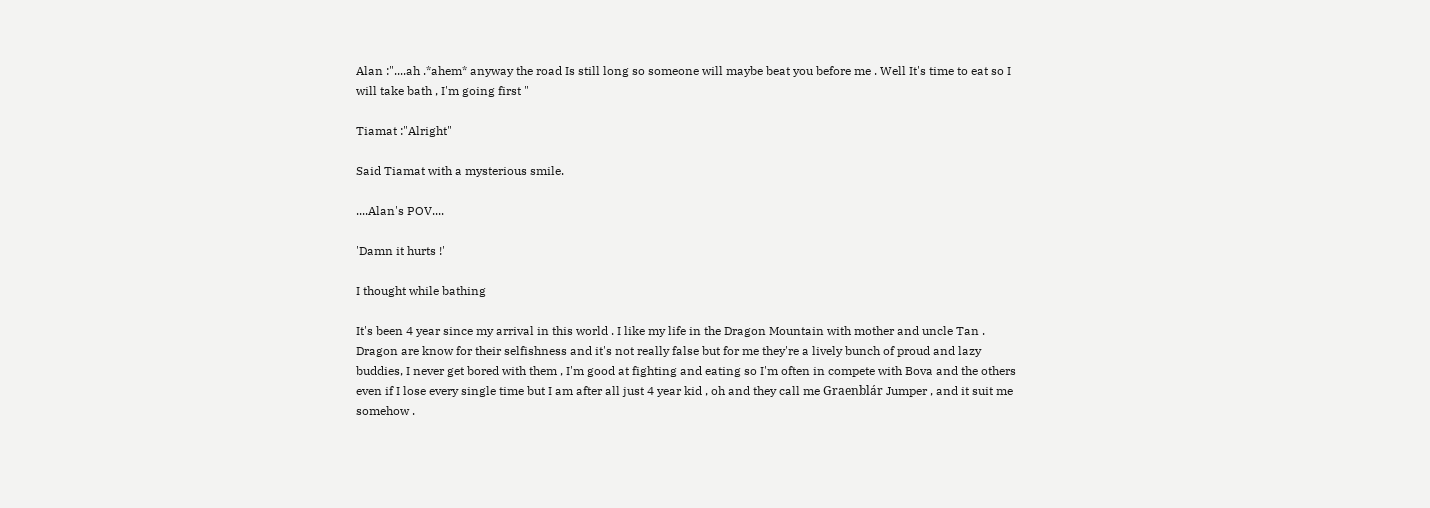Alan :"....ah .*ahem* anyway the road Is still long so someone will maybe beat you before me . Well It's time to eat so I will take bath , I'm going first "

Tiamat :"Alright"

Said Tiamat with a mysterious smile.

....Alan's POV....

'Damn it hurts !'

I thought while bathing

It's been 4 year since my arrival in this world . I like my life in the Dragon Mountain with mother and uncle Tan . Dragon are know for their selfishness and it's not really false but for me they're a lively bunch of proud and lazy buddies, I never get bored with them , I'm good at fighting and eating so I'm often in compete with Bova and the others even if I lose every single time but I am after all just 4 year kid , oh and they call me Graenblár Jumper , and it suit me somehow .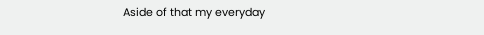Aside of that my everyday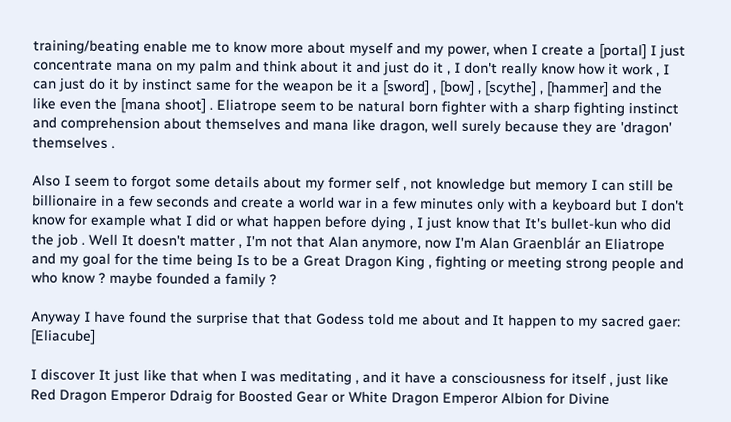training/beating enable me to know more about myself and my power, when I create a [portal] I just concentrate mana on my palm and think about it and just do it , I don't really know how it work , I can just do it by instinct same for the weapon be it a [sword] , [bow] , [scythe] , [hammer] and the like even the [mana shoot] . Eliatrope seem to be natural born fighter with a sharp fighting instinct and comprehension about themselves and mana like dragon, well surely because they are 'dragon' themselves .

Also I seem to forgot some details about my former self , not knowledge but memory I can still be billionaire in a few seconds and create a world war in a few minutes only with a keyboard but I don't know for example what I did or what happen before dying , I just know that It's bullet-kun who did the job . Well It doesn't matter , I'm not that Alan anymore, now I'm Alan Graenblár an Eliatrope and my goal for the time being Is to be a Great Dragon King , fighting or meeting strong people and who know ? maybe founded a family ?

Anyway I have found the surprise that that Godess told me about and It happen to my sacred gaer: [Eliacube]

I discover It just like that when I was meditating , and it have a consciousness for itself , just like Red Dragon Emperor Ddraig for Boosted Gear or White Dragon Emperor Albion for Divine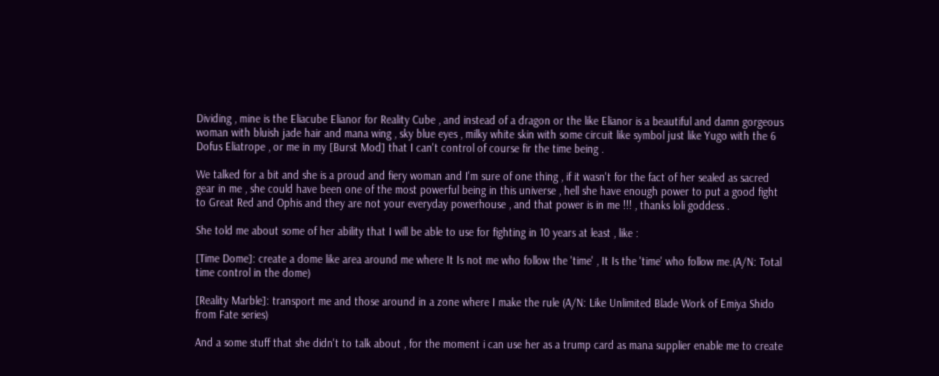Dividing , mine is the Eliacube Elianor for Reality Cube , and instead of a dragon or the like Elianor is a beautiful and damn gorgeous woman with bluish jade hair and mana wing , sky blue eyes , milky white skin with some circuit like symbol just like Yugo with the 6 Dofus Eliatrope , or me in my [Burst Mod] that I can't control of course fir the time being .

We talked for a bit and she is a proud and fiery woman and I'm sure of one thing , if it wasn't for the fact of her sealed as sacred gear in me , she could have been one of the most powerful being in this universe , hell she have enough power to put a good fight to Great Red and Ophis and they are not your everyday powerhouse , and that power is in me !!! , thanks loli goddess .

She told me about some of her ability that I will be able to use for fighting in 10 years at least , like :

[Time Dome]: create a dome like area around me where It Is not me who follow the 'time' , It Is the 'time' who follow me.(A/N: Total time control in the dome)

[Reality Marble]: transport me and those around in a zone where I make the rule (A/N: Like Unlimited Blade Work of Emiya Shido from Fate series)

And a some stuff that she didn't to talk about , for the moment i can use her as a trump card as mana supplier enable me to create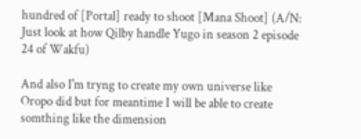hundred of [Portal] ready to shoot [Mana Shoot] (A/N: Just look at how Qilby handle Yugo in season 2 episode 24 of Wakfu)

And also I'm tryng to create my own universe like Oropo did but for meantime I will be able to create somthing like the dimension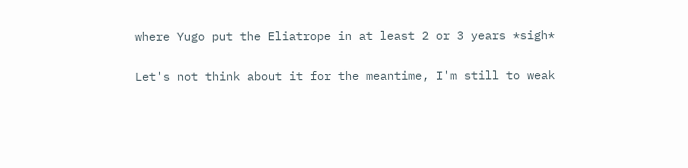where Yugo put the Eliatrope in at least 2 or 3 years *sigh*

Let's not think about it for the meantime, I'm still to weak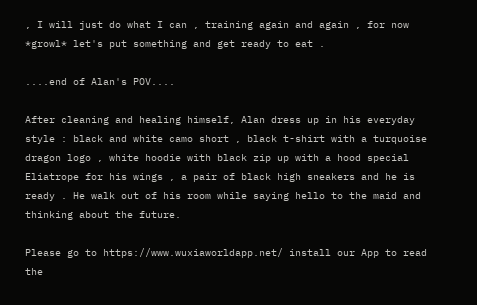, I will just do what I can , training again and again , for now *growl* let's put something and get ready to eat .

....end of Alan's POV....

After cleaning and healing himself, Alan dress up in his everyday style : black and white camo short , black t-shirt with a turquoise dragon logo , white hoodie with black zip up with a hood special Eliatrope for his wings , a pair of black high sneakers and he is ready . He walk out of his room while saying hello to the maid and thinking about the future.

Please go to https://www.wuxiaworldapp.net/ install our App to read the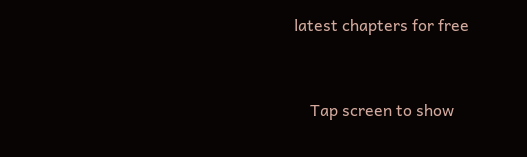latest chapters for free


    Tap screen to show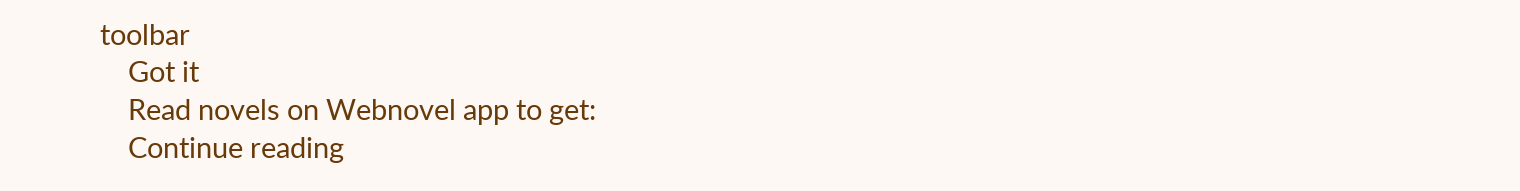toolbar
    Got it
    Read novels on Webnovel app to get:
    Continue reading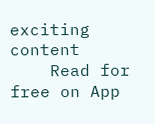exciting content
    Read for free on App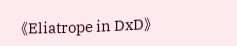《Eliatrope in DxD》